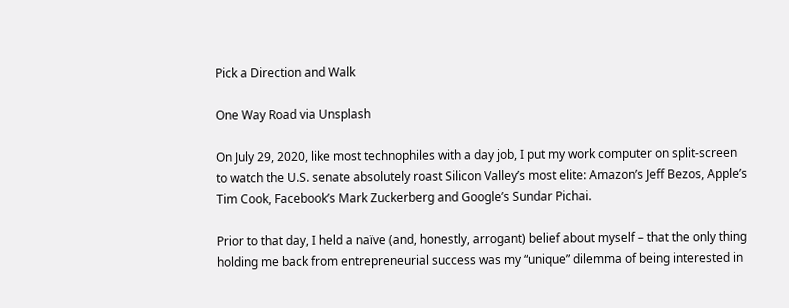Pick a Direction and Walk

One Way Road via Unsplash

On July 29, 2020, like most technophiles with a day job, I put my work computer on split-screen to watch the U.S. senate absolutely roast Silicon Valley’s most elite: Amazon’s Jeff Bezos, Apple’s Tim Cook, Facebook’s Mark Zuckerberg and Google’s Sundar Pichai.

Prior to that day, I held a naïve (and, honestly, arrogant) belief about myself – that the only thing holding me back from entrepreneurial success was my “unique” dilemma of being interested in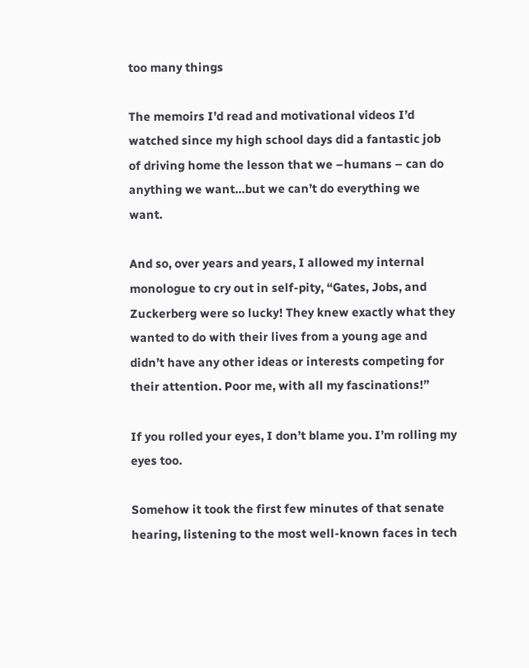too many things

The memoirs I’d read and motivational videos I’d watched since my high school days did a fantastic job of driving home the lesson that we –humans – can do anything we want…but we can’t do everything we want.

And so, over years and years, I allowed my internal monologue to cry out in self-pity, “Gates, Jobs, and Zuckerberg were so lucky! They knew exactly what they wanted to do with their lives from a young age and didn’t have any other ideas or interests competing for their attention. Poor me, with all my fascinations!”

If you rolled your eyes, I don’t blame you. I’m rolling my eyes too.

Somehow it took the first few minutes of that senate hearing, listening to the most well-known faces in tech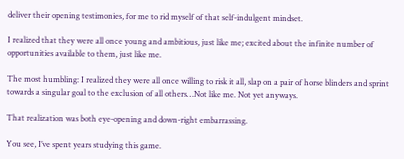deliver their opening testimonies, for me to rid myself of that self-indulgent mindset.

I realized that they were all once young and ambitious, just like me; excited about the infinite number of opportunities available to them, just like me.

The most humbling: I realized they were all once willing to risk it all, slap on a pair of horse blinders and sprint towards a singular goal to the exclusion of all others…Not like me. Not yet anyways.

That realization was both eye-opening and down-right embarrassing.

You see, I’ve spent years studying this game.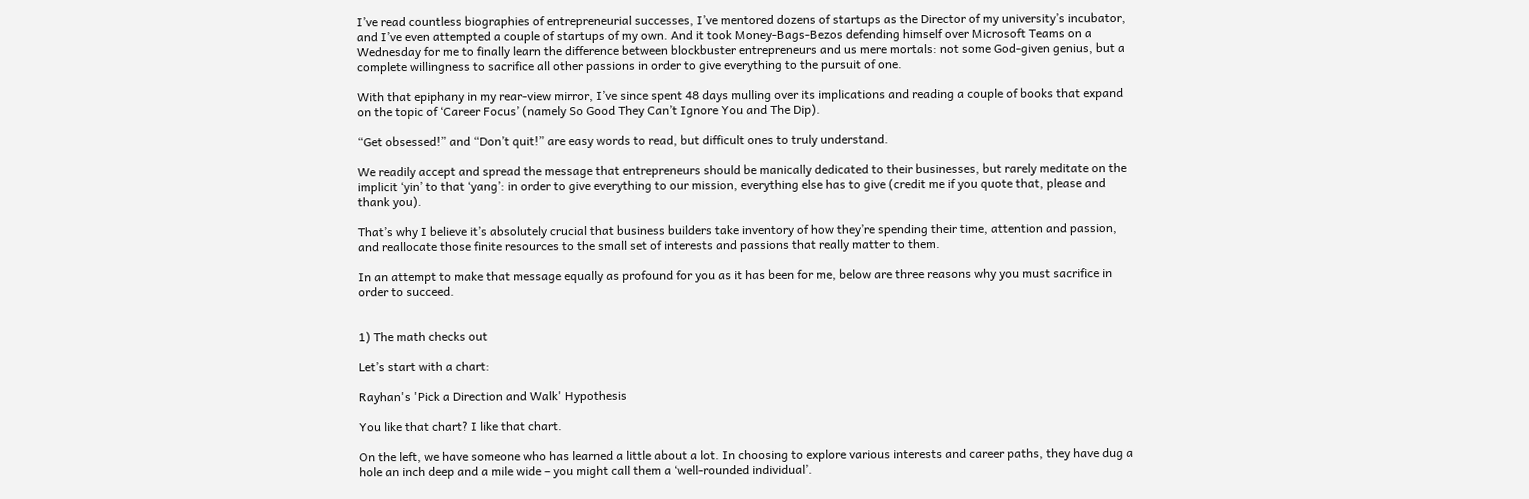I’ve read countless biographies of entrepreneurial successes, I’ve mentored dozens of startups as the Director of my university’s incubator, and I’ve even attempted a couple of startups of my own. And it took Money-Bags-Bezos defending himself over Microsoft Teams on a Wednesday for me to finally learn the difference between blockbuster entrepreneurs and us mere mortals: not some God-given genius, but a complete willingness to sacrifice all other passions in order to give everything to the pursuit of one.

With that epiphany in my rear-view mirror, I’ve since spent 48 days mulling over its implications and reading a couple of books that expand on the topic of ‘Career Focus’ (namely So Good They Can’t Ignore You and The Dip).

“Get obsessed!” and “Don’t quit!” are easy words to read, but difficult ones to truly understand.

We readily accept and spread the message that entrepreneurs should be manically dedicated to their businesses, but rarely meditate on the implicit ‘yin’ to that ‘yang’: in order to give everything to our mission, everything else has to give (credit me if you quote that, please and thank you).

That’s why I believe it’s absolutely crucial that business builders take inventory of how they’re spending their time, attention and passion, and reallocate those finite resources to the small set of interests and passions that really matter to them.

In an attempt to make that message equally as profound for you as it has been for me, below are three reasons why you must sacrifice in order to succeed.


1) The math checks out

Let’s start with a chart:

Rayhan's 'Pick a Direction and Walk' Hypothesis

You like that chart? I like that chart.

On the left, we have someone who has learned a little about a lot. In choosing to explore various interests and career paths, they have dug a hole an inch deep and a mile wide – you might call them a ‘well-rounded individual’.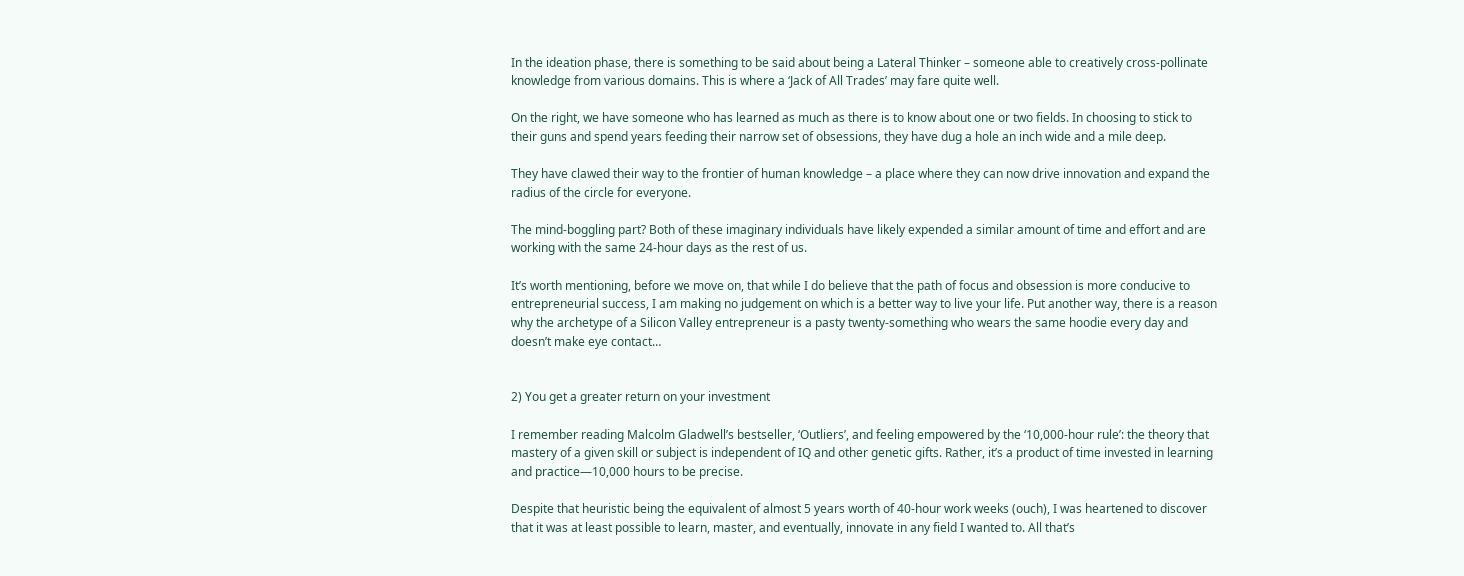In the ideation phase, there is something to be said about being a Lateral Thinker – someone able to creatively cross-pollinate knowledge from various domains. This is where a ‘Jack of All Trades’ may fare quite well.

On the right, we have someone who has learned as much as there is to know about one or two fields. In choosing to stick to their guns and spend years feeding their narrow set of obsessions, they have dug a hole an inch wide and a mile deep.

They have clawed their way to the frontier of human knowledge – a place where they can now drive innovation and expand the radius of the circle for everyone.

The mind-boggling part? Both of these imaginary individuals have likely expended a similar amount of time and effort and are working with the same 24-hour days as the rest of us.

It’s worth mentioning, before we move on, that while I do believe that the path of focus and obsession is more conducive to entrepreneurial success, I am making no judgement on which is a better way to live your life. Put another way, there is a reason why the archetype of a Silicon Valley entrepreneur is a pasty twenty-something who wears the same hoodie every day and doesn’t make eye contact…


2) You get a greater return on your investment

I remember reading Malcolm Gladwell’s bestseller, ‘Outliers’, and feeling empowered by the ‘10,000-hour rule’: the theory that mastery of a given skill or subject is independent of IQ and other genetic gifts. Rather, it’s a product of time invested in learning and practice—10,000 hours to be precise.

Despite that heuristic being the equivalent of almost 5 years worth of 40-hour work weeks (ouch), I was heartened to discover that it was at least possible to learn, master, and eventually, innovate in any field I wanted to. All that’s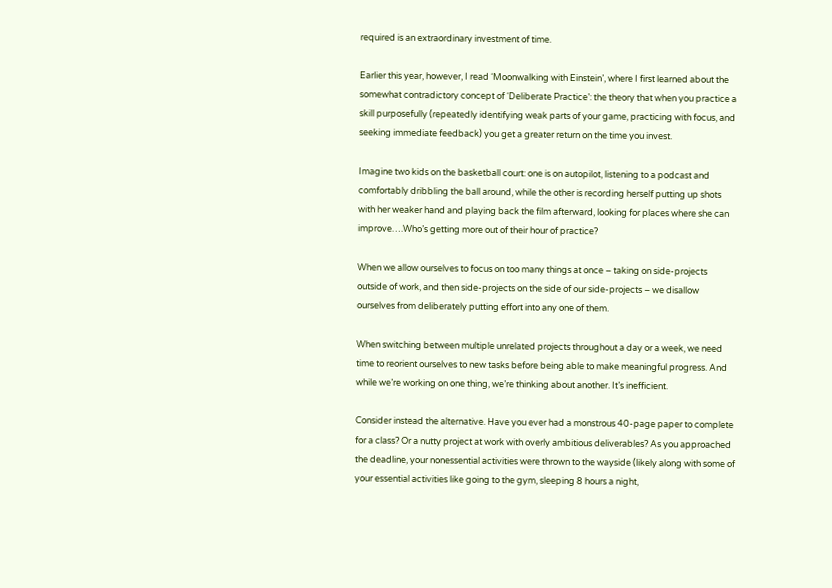required is an extraordinary investment of time.

Earlier this year, however, I read ‘Moonwalking with Einstein’, where I first learned about the somewhat contradictory concept of ‘Deliberate Practice’: the theory that when you practice a skill purposefully (repeatedly identifying weak parts of your game, practicing with focus, and seeking immediate feedback) you get a greater return on the time you invest.

Imagine two kids on the basketball court: one is on autopilot, listening to a podcast and comfortably dribbling the ball around, while the other is recording herself putting up shots with her weaker hand and playing back the film afterward, looking for places where she can improve….Who’s getting more out of their hour of practice?

When we allow ourselves to focus on too many things at once – taking on side-projects outside of work, and then side-projects on the side of our side-projects – we disallow ourselves from deliberately putting effort into any one of them.

When switching between multiple unrelated projects throughout a day or a week, we need time to reorient ourselves to new tasks before being able to make meaningful progress. And while we’re working on one thing, we’re thinking about another. It’s inefficient.

Consider instead the alternative. Have you ever had a monstrous 40-page paper to complete for a class? Or a nutty project at work with overly ambitious deliverables? As you approached the deadline, your nonessential activities were thrown to the wayside (likely along with some of your essential activities like going to the gym, sleeping 8 hours a night,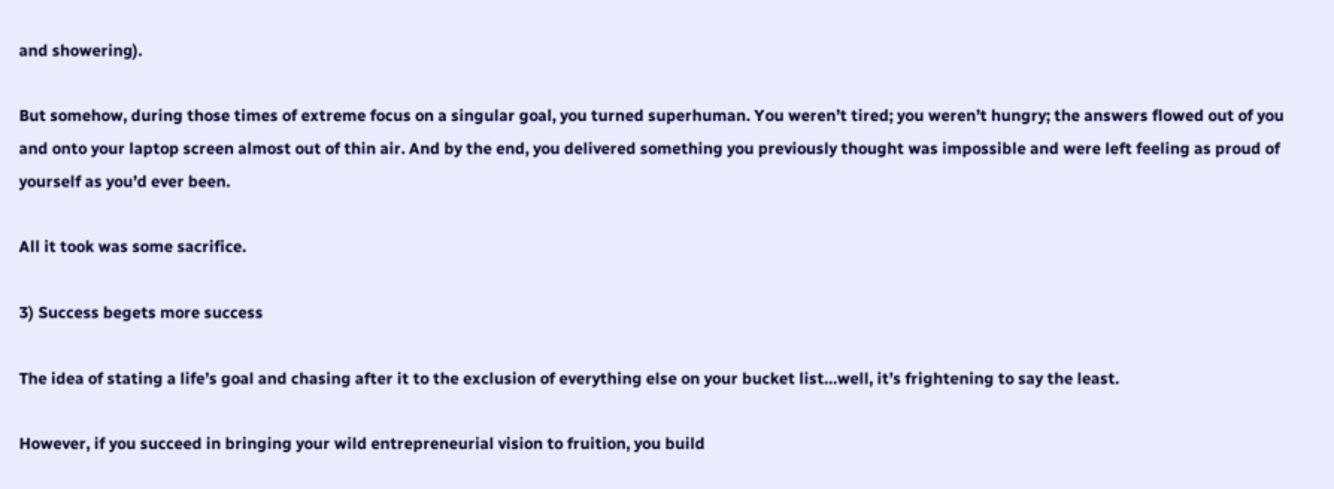and showering).

But somehow, during those times of extreme focus on a singular goal, you turned superhuman. You weren’t tired; you weren’t hungry; the answers flowed out of you and onto your laptop screen almost out of thin air. And by the end, you delivered something you previously thought was impossible and were left feeling as proud of yourself as you’d ever been.

All it took was some sacrifice.

3) Success begets more success

The idea of stating a life’s goal and chasing after it to the exclusion of everything else on your bucket list…well, it’s frightening to say the least.

However, if you succeed in bringing your wild entrepreneurial vision to fruition, you build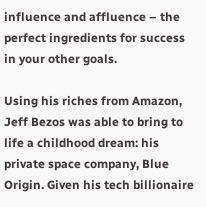influence and affluence – the perfect ingredients for success in your other goals.

Using his riches from Amazon, Jeff Bezos was able to bring to life a childhood dream: his private space company, Blue Origin. Given his tech billionaire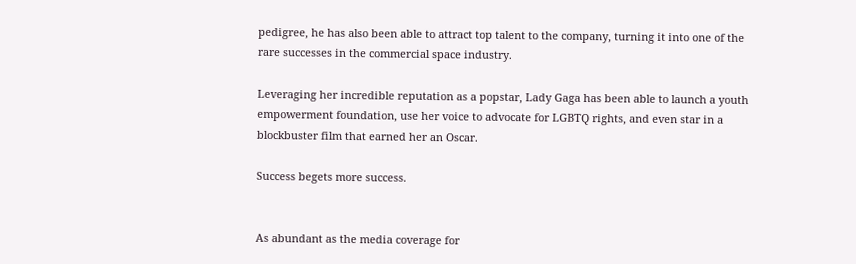pedigree, he has also been able to attract top talent to the company, turning it into one of the rare successes in the commercial space industry.

Leveraging her incredible reputation as a popstar, Lady Gaga has been able to launch a youth empowerment foundation, use her voice to advocate for LGBTQ rights, and even star in a blockbuster film that earned her an Oscar.

Success begets more success.


As abundant as the media coverage for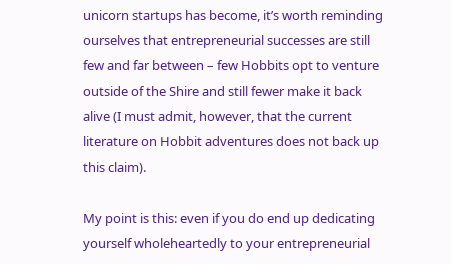unicorn startups has become, it’s worth reminding ourselves that entrepreneurial successes are still few and far between – few Hobbits opt to venture outside of the Shire and still fewer make it back alive (I must admit, however, that the current literature on Hobbit adventures does not back up this claim).

My point is this: even if you do end up dedicating yourself wholeheartedly to your entrepreneurial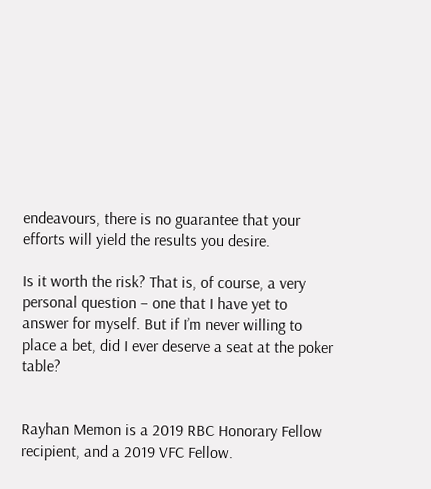endeavours, there is no guarantee that your efforts will yield the results you desire.

Is it worth the risk? That is, of course, a very personal question – one that I have yet to answer for myself. But if I’m never willing to place a bet, did I ever deserve a seat at the poker table?


Rayhan Memon is a 2019 RBC Honorary Fellow recipient, and a 2019 VFC Fellow.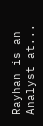Rayhan is an Analyst at...